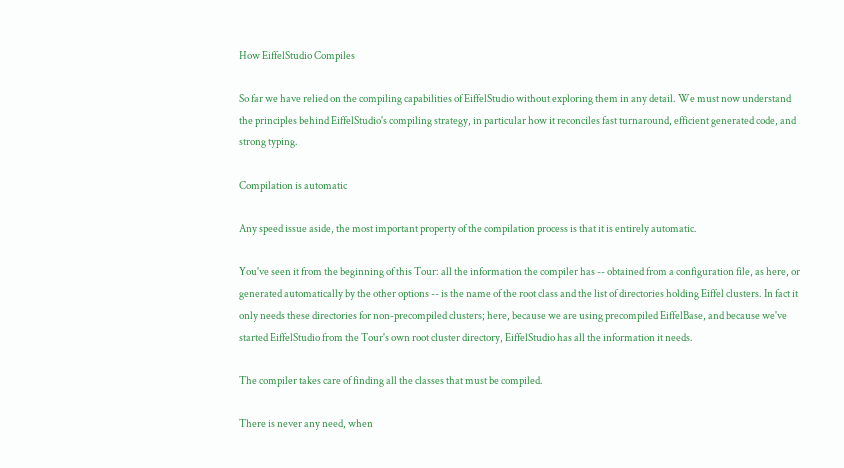How EiffelStudio Compiles

So far we have relied on the compiling capabilities of EiffelStudio without exploring them in any detail. We must now understand the principles behind EiffelStudio's compiling strategy, in particular how it reconciles fast turnaround, efficient generated code, and strong typing.

Compilation is automatic

Any speed issue aside, the most important property of the compilation process is that it is entirely automatic.

You've seen it from the beginning of this Tour: all the information the compiler has -- obtained from a configuration file, as here, or generated automatically by the other options -- is the name of the root class and the list of directories holding Eiffel clusters. In fact it only needs these directories for non-precompiled clusters; here, because we are using precompiled EiffelBase, and because we've started EiffelStudio from the Tour's own root cluster directory, EiffelStudio has all the information it needs.

The compiler takes care of finding all the classes that must be compiled.

There is never any need, when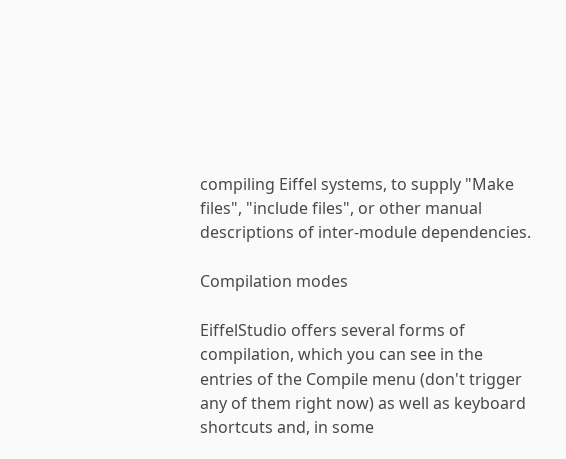compiling Eiffel systems, to supply "Make files", "include files", or other manual descriptions of inter-module dependencies.

Compilation modes

EiffelStudio offers several forms of compilation, which you can see in the entries of the Compile menu (don't trigger any of them right now) as well as keyboard shortcuts and, in some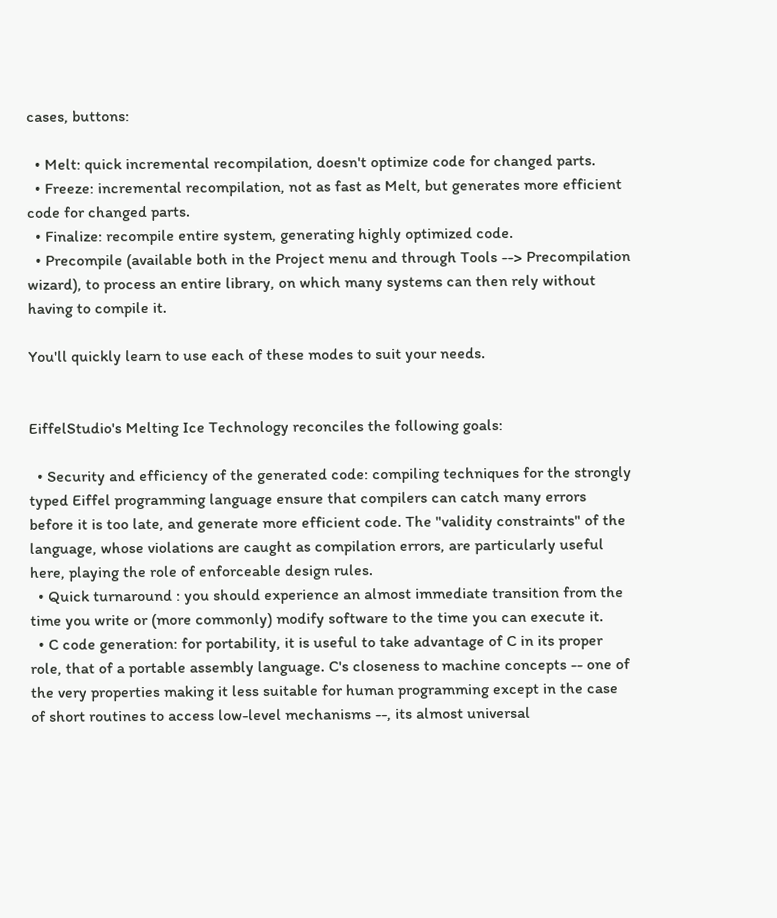cases, buttons:

  • Melt: quick incremental recompilation, doesn't optimize code for changed parts.
  • Freeze: incremental recompilation, not as fast as Melt, but generates more efficient code for changed parts.
  • Finalize: recompile entire system, generating highly optimized code.
  • Precompile (available both in the Project menu and through Tools --> Precompilation wizard), to process an entire library, on which many systems can then rely without having to compile it.

You'll quickly learn to use each of these modes to suit your needs.


EiffelStudio's Melting Ice Technology reconciles the following goals:

  • Security and efficiency of the generated code: compiling techniques for the strongly typed Eiffel programming language ensure that compilers can catch many errors before it is too late, and generate more efficient code. The "validity constraints" of the language, whose violations are caught as compilation errors, are particularly useful here, playing the role of enforceable design rules.
  • Quick turnaround : you should experience an almost immediate transition from the time you write or (more commonly) modify software to the time you can execute it.
  • C code generation: for portability, it is useful to take advantage of C in its proper role, that of a portable assembly language. C's closeness to machine concepts -- one of the very properties making it less suitable for human programming except in the case of short routines to access low-level mechanisms --, its almost universal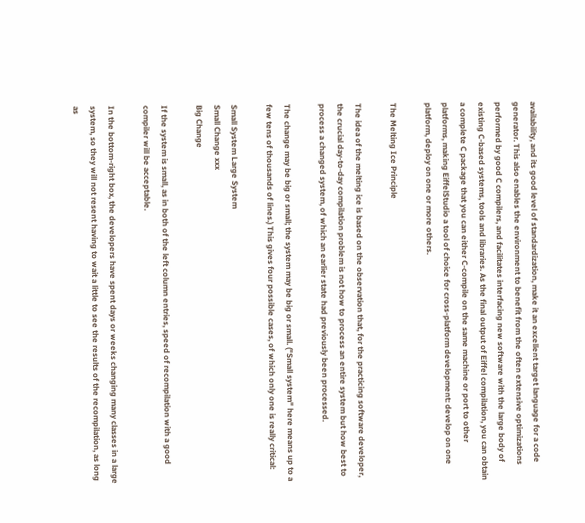availability, and its good level of standardization, make it an excellent target language for a code generator. This also enables the environment to benefit from the often extensive optimizations performed by good C compilers, and facilitates interfacing new software with the large body of existing C-based systems, tools and libraries. As the final output of Eiffel compilation, you can obtain a complete C package that you can either C-compile on the same machine or port to other platforms, making EiffelStudio a tool of choice for cross-platform development: develop on one platform, deploy on one or more others.

The Melting Ice Principle

The idea of the melting ice is based on the observation that, for the practicing software developer, the crucial day-to-day compilation problem is not how to process an entire system but how best to process a changed system, of which an earlier state had previously been processed.

The change may be big or small; the system may be big or small. ("Small system" here means up to a few tens of thousands of lines.) This gives four possible cases, of which only one is really critical:

Small System Large System
Small Change xxx
Big Change

If the system is small, as in both of the left column entries, speed of recompilation with a good compiler will be acceptable.

In the bottom-right box, the developers have spent days or weeks changing many classes in a large system, so they will not resent having to wait a little to see the results of the recompilation, as long as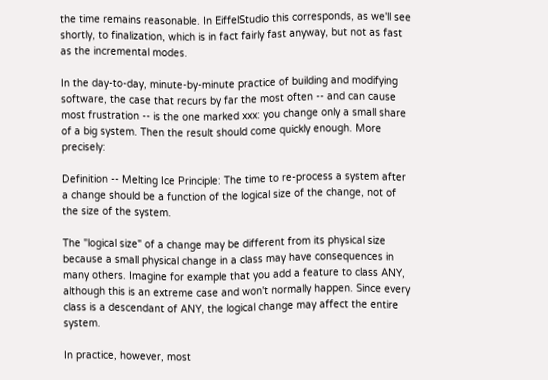the time remains reasonable. In EiffelStudio this corresponds, as we'll see shortly, to finalization, which is in fact fairly fast anyway, but not as fast as the incremental modes.

In the day-to-day, minute-by-minute practice of building and modifying software, the case that recurs by far the most often -- and can cause most frustration -- is the one marked xxx: you change only a small share of a big system. Then the result should come quickly enough. More precisely:

Definition -- Melting Ice Principle: The time to re-process a system after a change should be a function of the logical size of the change, not of the size of the system.

The "logical size" of a change may be different from its physical size because a small physical change in a class may have consequences in many others. Imagine for example that you add a feature to class ANY, although this is an extreme case and won't normally happen. Since every class is a descendant of ANY, the logical change may affect the entire system.

In practice, however, most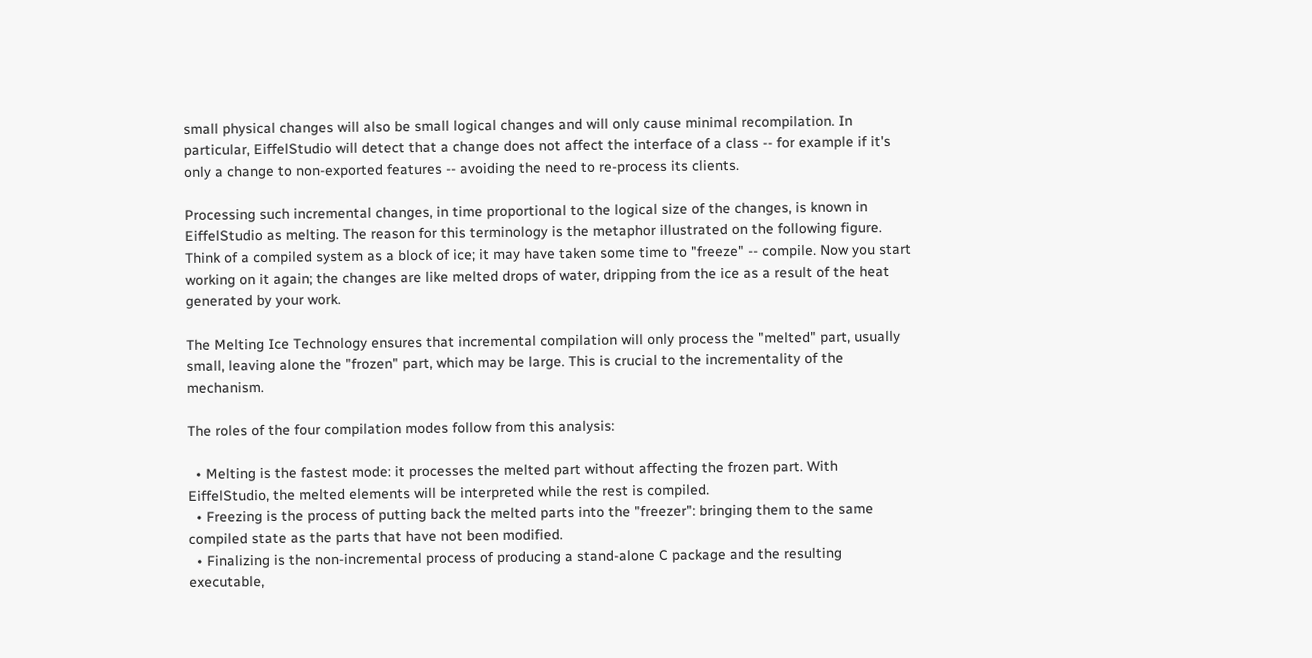small physical changes will also be small logical changes and will only cause minimal recompilation. In particular, EiffelStudio will detect that a change does not affect the interface of a class -- for example if it's only a change to non-exported features -- avoiding the need to re-process its clients.

Processing such incremental changes, in time proportional to the logical size of the changes, is known in EiffelStudio as melting. The reason for this terminology is the metaphor illustrated on the following figure. Think of a compiled system as a block of ice; it may have taken some time to "freeze" -- compile. Now you start working on it again; the changes are like melted drops of water, dripping from the ice as a result of the heat generated by your work.

The Melting Ice Technology ensures that incremental compilation will only process the "melted" part, usually small, leaving alone the "frozen" part, which may be large. This is crucial to the incrementality of the mechanism.

The roles of the four compilation modes follow from this analysis:

  • Melting is the fastest mode: it processes the melted part without affecting the frozen part. With EiffelStudio, the melted elements will be interpreted while the rest is compiled.
  • Freezing is the process of putting back the melted parts into the "freezer": bringing them to the same compiled state as the parts that have not been modified.
  • Finalizing is the non-incremental process of producing a stand-alone C package and the resulting executable,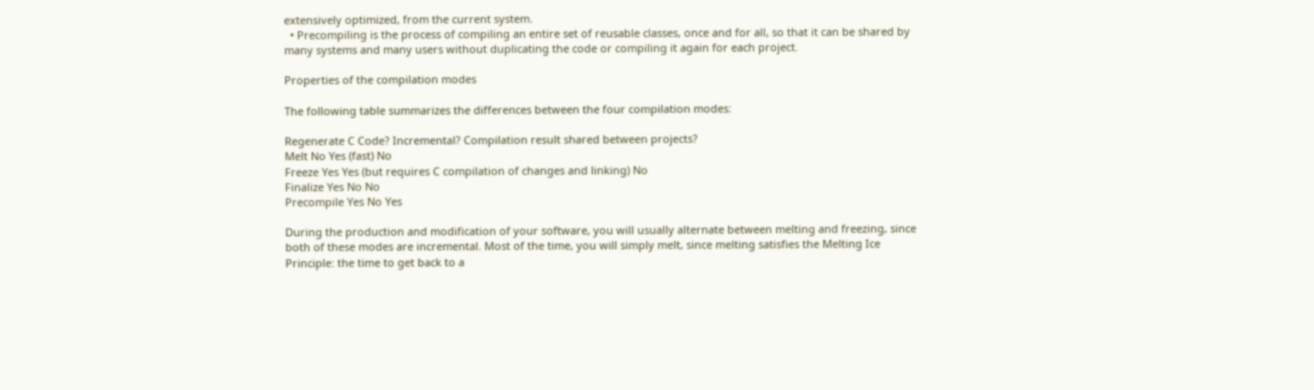extensively optimized, from the current system.
  • Precompiling is the process of compiling an entire set of reusable classes, once and for all, so that it can be shared by many systems and many users without duplicating the code or compiling it again for each project.

Properties of the compilation modes

The following table summarizes the differences between the four compilation modes:

Regenerate C Code? Incremental? Compilation result shared between projects?
Melt No Yes (fast) No
Freeze Yes Yes (but requires C compilation of changes and linking) No
Finalize Yes No No
Precompile Yes No Yes

During the production and modification of your software, you will usually alternate between melting and freezing, since both of these modes are incremental. Most of the time, you will simply melt, since melting satisfies the Melting Ice Principle: the time to get back to a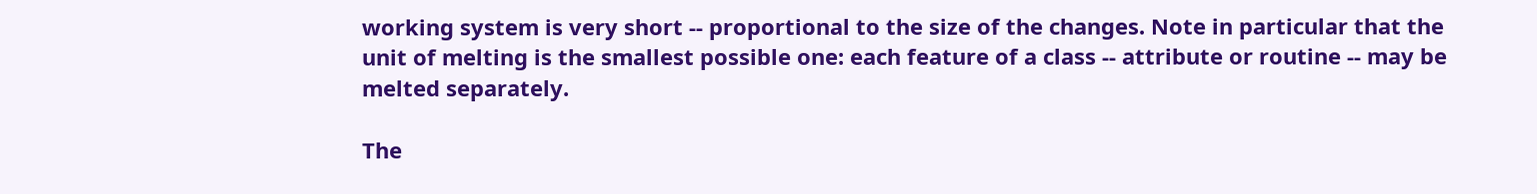working system is very short -- proportional to the size of the changes. Note in particular that the unit of melting is the smallest possible one: each feature of a class -- attribute or routine -- may be melted separately.

The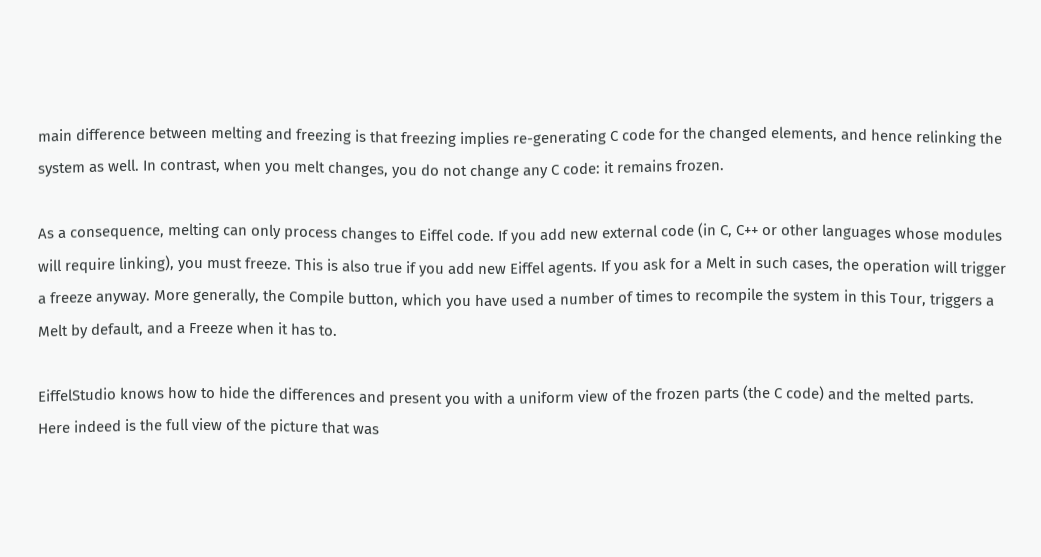main difference between melting and freezing is that freezing implies re-generating C code for the changed elements, and hence relinking the system as well. In contrast, when you melt changes, you do not change any C code: it remains frozen.

As a consequence, melting can only process changes to Eiffel code. If you add new external code (in C, C++ or other languages whose modules will require linking), you must freeze. This is also true if you add new Eiffel agents. If you ask for a Melt in such cases, the operation will trigger a freeze anyway. More generally, the Compile button, which you have used a number of times to recompile the system in this Tour, triggers a Melt by default, and a Freeze when it has to.

EiffelStudio knows how to hide the differences and present you with a uniform view of the frozen parts (the C code) and the melted parts. Here indeed is the full view of the picture that was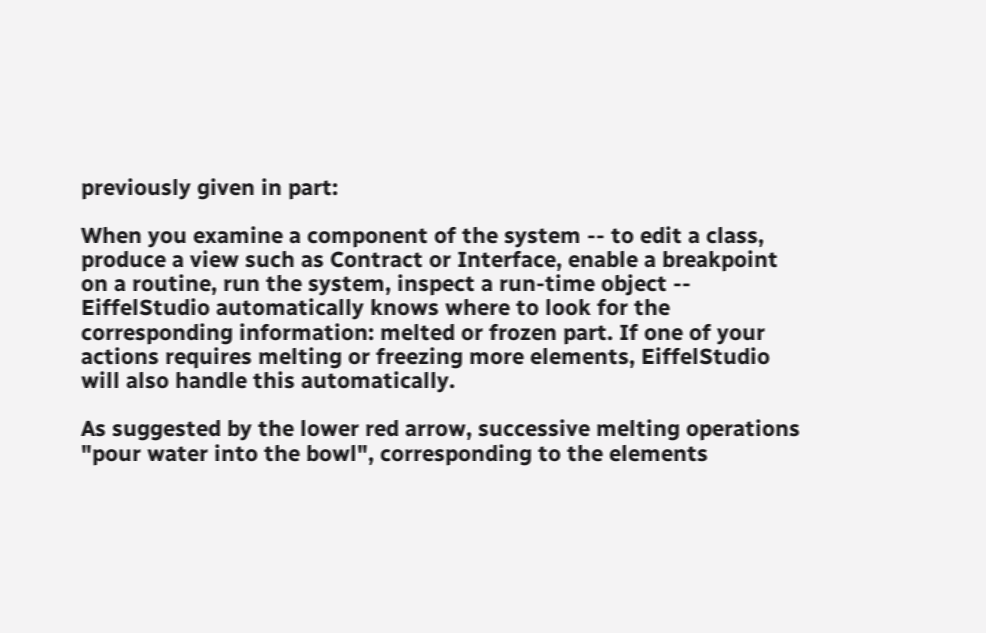previously given in part:

When you examine a component of the system -- to edit a class, produce a view such as Contract or Interface, enable a breakpoint on a routine, run the system, inspect a run-time object -- EiffelStudio automatically knows where to look for the corresponding information: melted or frozen part. If one of your actions requires melting or freezing more elements, EiffelStudio will also handle this automatically.

As suggested by the lower red arrow, successive melting operations "pour water into the bowl", corresponding to the elements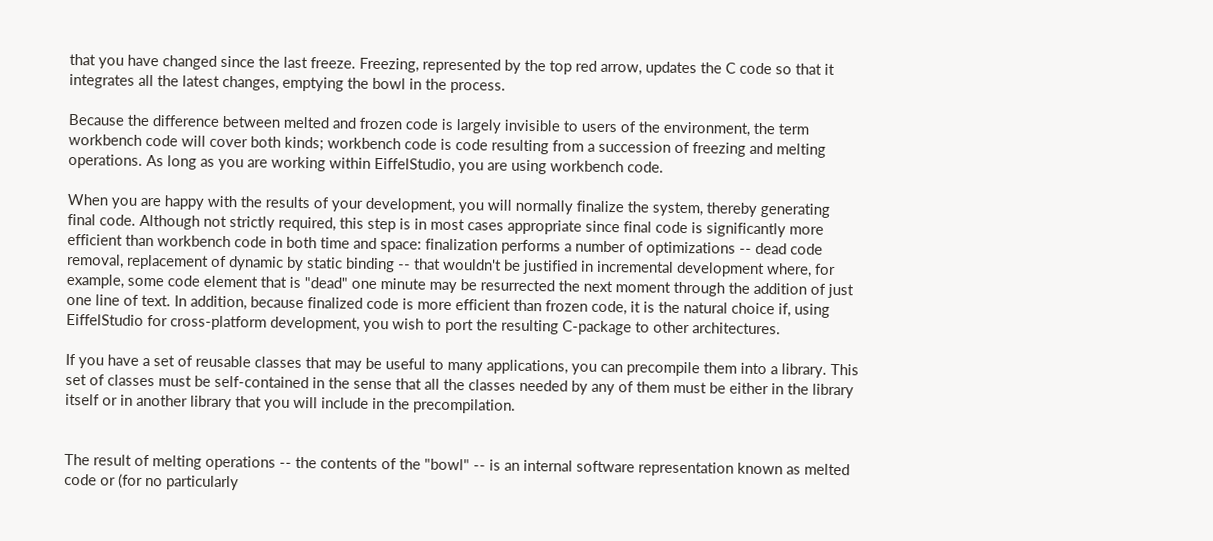that you have changed since the last freeze. Freezing, represented by the top red arrow, updates the C code so that it integrates all the latest changes, emptying the bowl in the process.

Because the difference between melted and frozen code is largely invisible to users of the environment, the term workbench code will cover both kinds; workbench code is code resulting from a succession of freezing and melting operations. As long as you are working within EiffelStudio, you are using workbench code.

When you are happy with the results of your development, you will normally finalize the system, thereby generating final code. Although not strictly required, this step is in most cases appropriate since final code is significantly more efficient than workbench code in both time and space: finalization performs a number of optimizations -- dead code removal, replacement of dynamic by static binding -- that wouldn't be justified in incremental development where, for example, some code element that is "dead" one minute may be resurrected the next moment through the addition of just one line of text. In addition, because finalized code is more efficient than frozen code, it is the natural choice if, using EiffelStudio for cross-platform development, you wish to port the resulting C-package to other architectures.

If you have a set of reusable classes that may be useful to many applications, you can precompile them into a library. This set of classes must be self-contained in the sense that all the classes needed by any of them must be either in the library itself or in another library that you will include in the precompilation.


The result of melting operations -- the contents of the "bowl" -- is an internal software representation known as melted code or (for no particularly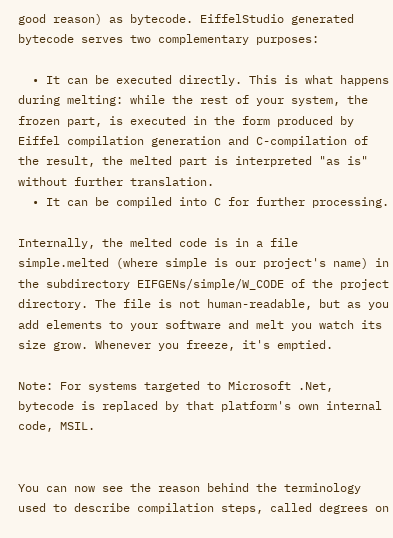good reason) as bytecode. EiffelStudio generated bytecode serves two complementary purposes:

  • It can be executed directly. This is what happens during melting: while the rest of your system, the frozen part, is executed in the form produced by Eiffel compilation generation and C-compilation of the result, the melted part is interpreted "as is" without further translation.
  • It can be compiled into C for further processing.

Internally, the melted code is in a file simple.melted (where simple is our project's name) in the subdirectory EIFGENs/simple/W_CODE of the project directory. The file is not human-readable, but as you add elements to your software and melt you watch its size grow. Whenever you freeze, it's emptied.

Note: For systems targeted to Microsoft .Net, bytecode is replaced by that platform's own internal code, MSIL.


You can now see the reason behind the terminology used to describe compilation steps, called degrees on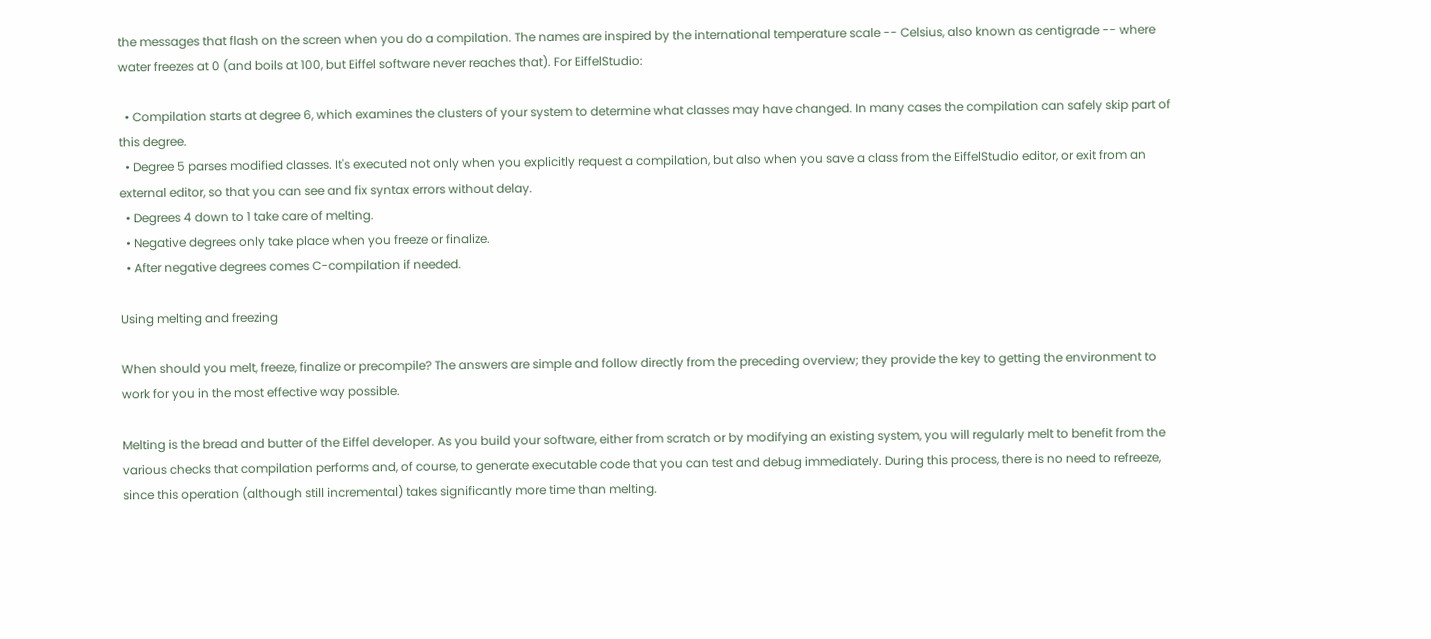the messages that flash on the screen when you do a compilation. The names are inspired by the international temperature scale -- Celsius, also known as centigrade -- where water freezes at 0 (and boils at 100, but Eiffel software never reaches that). For EiffelStudio:

  • Compilation starts at degree 6, which examines the clusters of your system to determine what classes may have changed. In many cases the compilation can safely skip part of this degree.
  • Degree 5 parses modified classes. It's executed not only when you explicitly request a compilation, but also when you save a class from the EiffelStudio editor, or exit from an external editor, so that you can see and fix syntax errors without delay.
  • Degrees 4 down to 1 take care of melting.
  • Negative degrees only take place when you freeze or finalize.
  • After negative degrees comes C-compilation if needed.

Using melting and freezing

When should you melt, freeze, finalize or precompile? The answers are simple and follow directly from the preceding overview; they provide the key to getting the environment to work for you in the most effective way possible.

Melting is the bread and butter of the Eiffel developer. As you build your software, either from scratch or by modifying an existing system, you will regularly melt to benefit from the various checks that compilation performs and, of course, to generate executable code that you can test and debug immediately. During this process, there is no need to refreeze, since this operation (although still incremental) takes significantly more time than melting.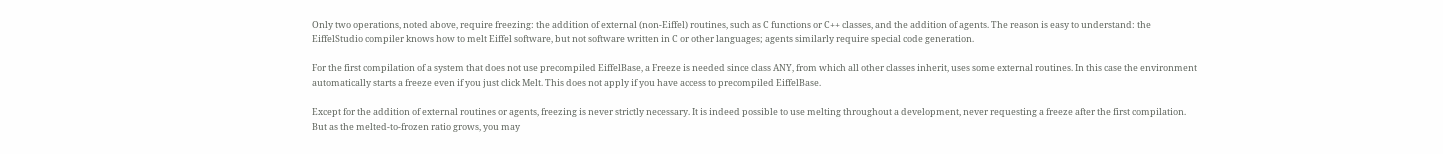Only two operations, noted above, require freezing: the addition of external (non-Eiffel) routines, such as C functions or C++ classes, and the addition of agents. The reason is easy to understand: the EiffelStudio compiler knows how to melt Eiffel software, but not software written in C or other languages; agents similarly require special code generation.

For the first compilation of a system that does not use precompiled EiffelBase, a Freeze is needed since class ANY, from which all other classes inherit, uses some external routines. In this case the environment automatically starts a freeze even if you just click Melt. This does not apply if you have access to precompiled EiffelBase.

Except for the addition of external routines or agents, freezing is never strictly necessary. It is indeed possible to use melting throughout a development, never requesting a freeze after the first compilation. But as the melted-to-frozen ratio grows, you may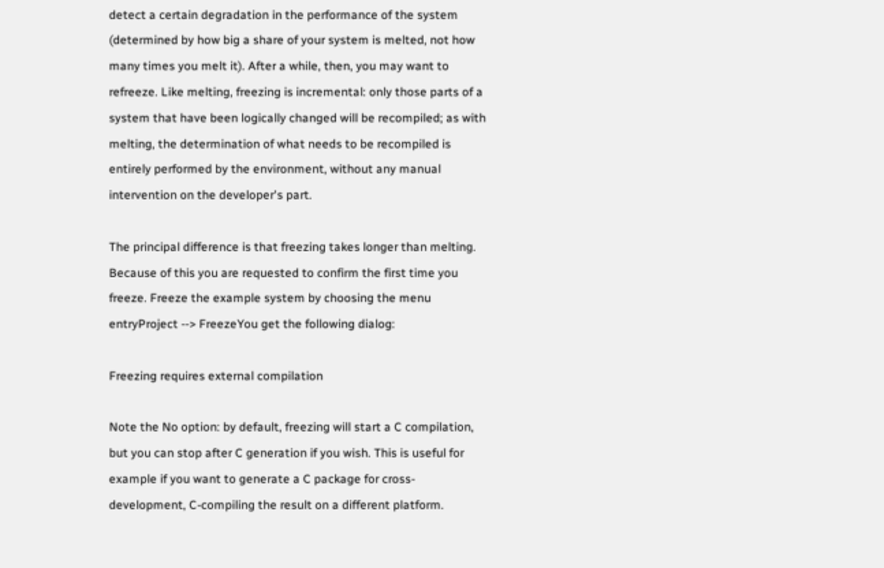detect a certain degradation in the performance of the system (determined by how big a share of your system is melted, not how many times you melt it). After a while, then, you may want to refreeze. Like melting, freezing is incremental: only those parts of a system that have been logically changed will be recompiled; as with melting, the determination of what needs to be recompiled is entirely performed by the environment, without any manual intervention on the developer's part.

The principal difference is that freezing takes longer than melting. Because of this you are requested to confirm the first time you freeze. Freeze the example system by choosing the menu entryProject --> FreezeYou get the following dialog:

Freezing requires external compilation

Note the No option: by default, freezing will start a C compilation, but you can stop after C generation if you wish. This is useful for example if you want to generate a C package for cross-development, C-compiling the result on a different platform.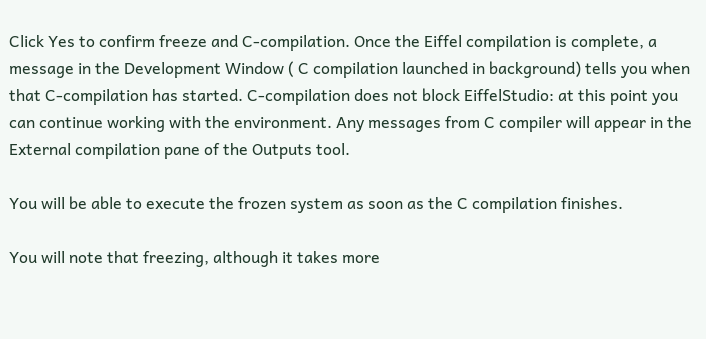Click Yes to confirm freeze and C-compilation. Once the Eiffel compilation is complete, a message in the Development Window ( C compilation launched in background) tells you when that C-compilation has started. C-compilation does not block EiffelStudio: at this point you can continue working with the environment. Any messages from C compiler will appear in the External compilation pane of the Outputs tool.

You will be able to execute the frozen system as soon as the C compilation finishes.

You will note that freezing, although it takes more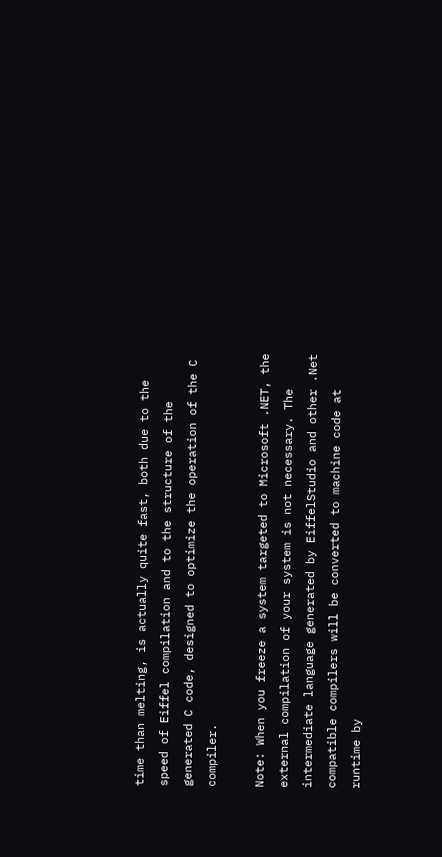time than melting, is actually quite fast, both due to the speed of Eiffel compilation and to the structure of the generated C code, designed to optimize the operation of the C compiler.

Note: When you freeze a system targeted to Microsoft .NET, the external compilation of your system is not necessary. The intermediate language generated by EiffelStudio and other .Net compatible compilers will be converted to machine code at runtime by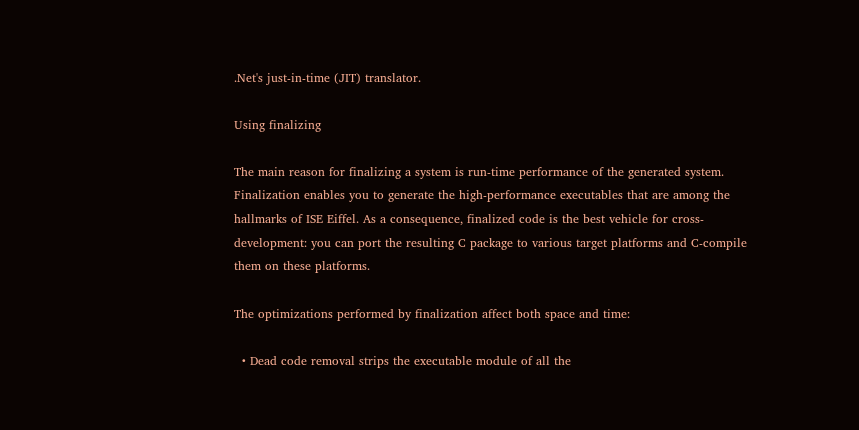.Net's just-in-time (JIT) translator.

Using finalizing

The main reason for finalizing a system is run-time performance of the generated system. Finalization enables you to generate the high-performance executables that are among the hallmarks of ISE Eiffel. As a consequence, finalized code is the best vehicle for cross-development: you can port the resulting C package to various target platforms and C-compile them on these platforms.

The optimizations performed by finalization affect both space and time:

  • Dead code removal strips the executable module of all the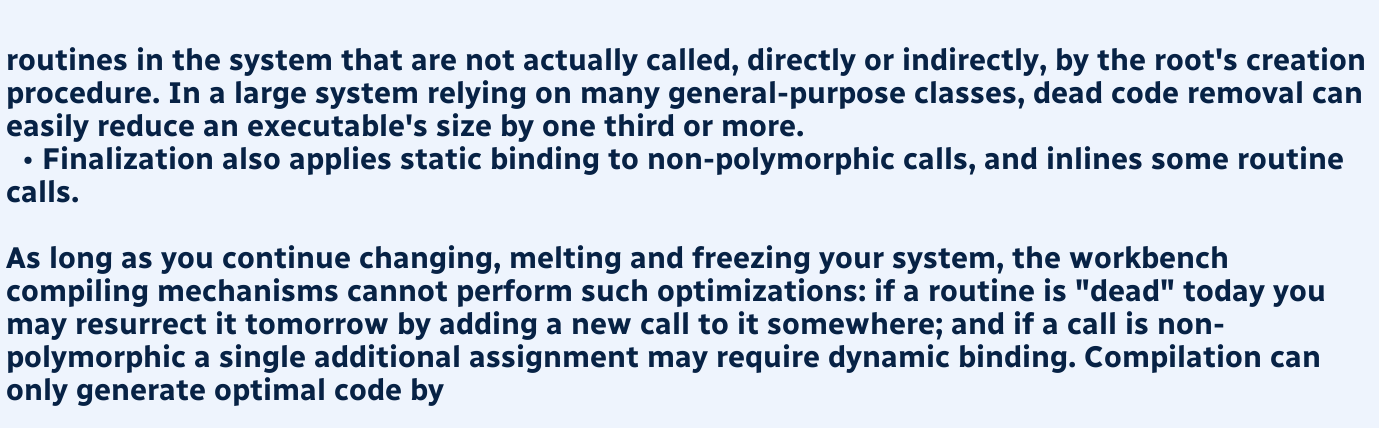routines in the system that are not actually called, directly or indirectly, by the root's creation procedure. In a large system relying on many general-purpose classes, dead code removal can easily reduce an executable's size by one third or more.
  • Finalization also applies static binding to non-polymorphic calls, and inlines some routine calls.

As long as you continue changing, melting and freezing your system, the workbench compiling mechanisms cannot perform such optimizations: if a routine is "dead" today you may resurrect it tomorrow by adding a new call to it somewhere; and if a call is non-polymorphic a single additional assignment may require dynamic binding. Compilation can only generate optimal code by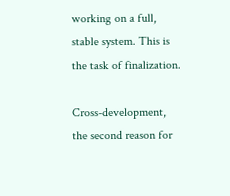working on a full, stable system. This is the task of finalization.

Cross-development, the second reason for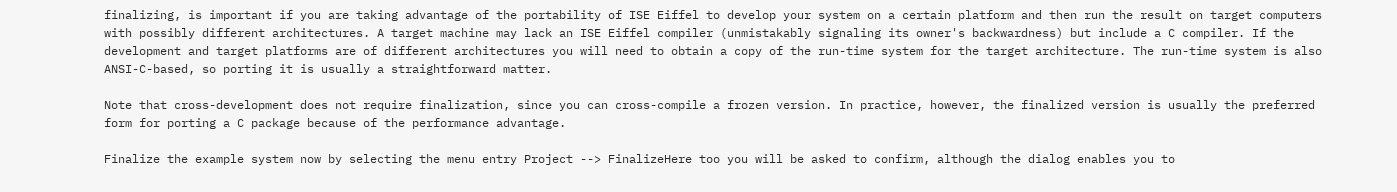finalizing, is important if you are taking advantage of the portability of ISE Eiffel to develop your system on a certain platform and then run the result on target computers with possibly different architectures. A target machine may lack an ISE Eiffel compiler (unmistakably signaling its owner's backwardness) but include a C compiler. If the development and target platforms are of different architectures you will need to obtain a copy of the run-time system for the target architecture. The run-time system is also ANSI-C-based, so porting it is usually a straightforward matter.

Note that cross-development does not require finalization, since you can cross-compile a frozen version. In practice, however, the finalized version is usually the preferred form for porting a C package because of the performance advantage.

Finalize the example system now by selecting the menu entry Project --> FinalizeHere too you will be asked to confirm, although the dialog enables you to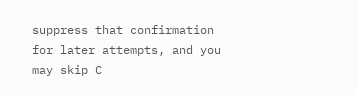suppress that confirmation for later attempts, and you may skip C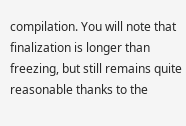compilation. You will note that finalization is longer than freezing, but still remains quite reasonable thanks to the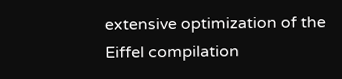extensive optimization of the Eiffel compilation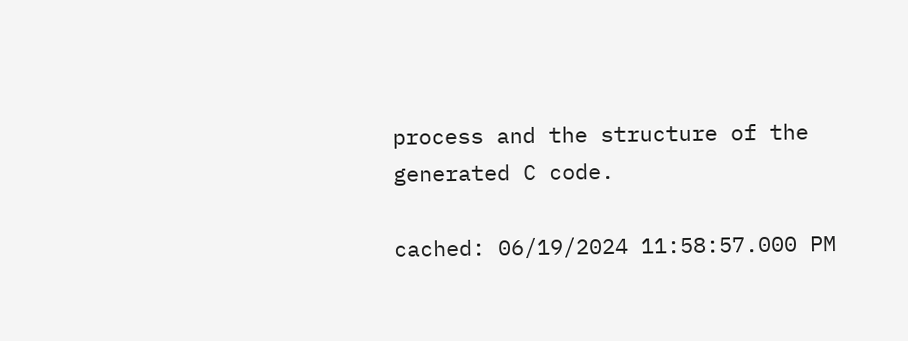process and the structure of the generated C code.

cached: 06/19/2024 11:58:57.000 PM